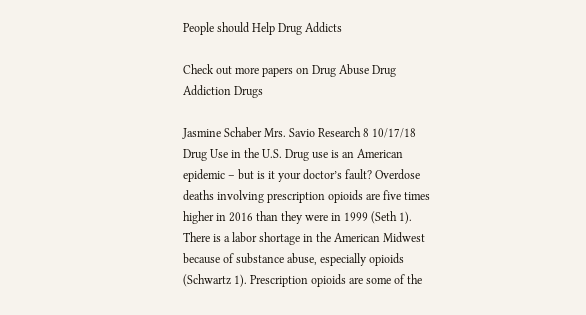People should Help Drug Addicts

Check out more papers on Drug Abuse Drug Addiction Drugs

Jasmine Schaber Mrs. Savio Research 8 10/17/18 Drug Use in the U.S. Drug use is an American epidemic – but is it your doctor’s fault? Overdose deaths involving prescription opioids are five times higher in 2016 than they were in 1999 (Seth 1). There is a labor shortage in the American Midwest because of substance abuse, especially opioids (Schwartz 1). Prescription opioids are some of the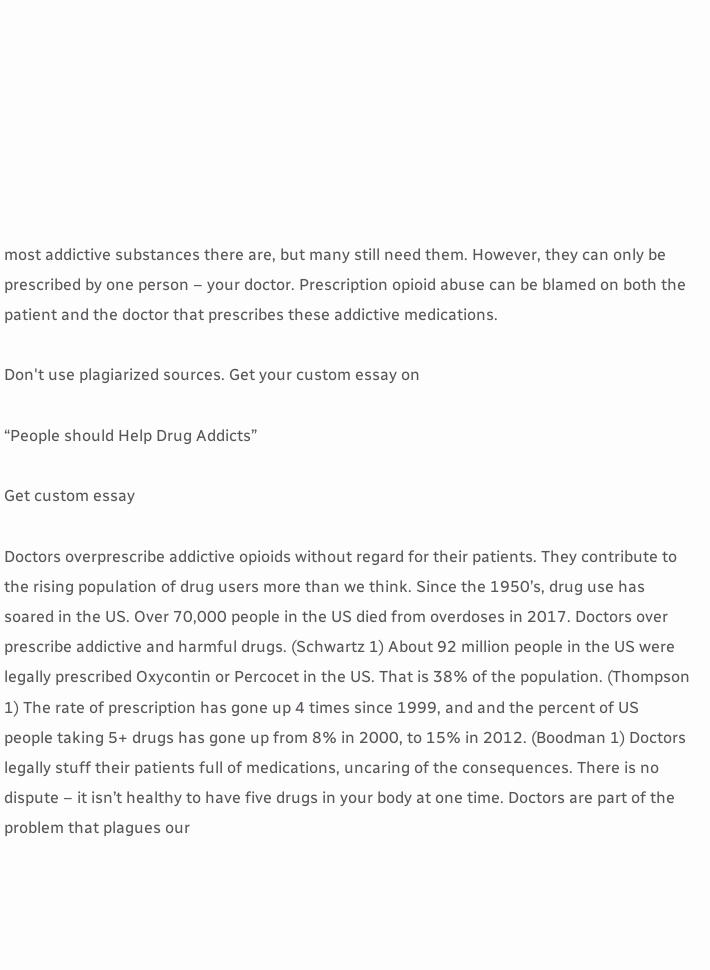most addictive substances there are, but many still need them. However, they can only be prescribed by one person – your doctor. Prescription opioid abuse can be blamed on both the patient and the doctor that prescribes these addictive medications.

Don't use plagiarized sources. Get your custom essay on

“People should Help Drug Addicts”

Get custom essay

Doctors overprescribe addictive opioids without regard for their patients. They contribute to the rising population of drug users more than we think. Since the 1950’s, drug use has soared in the US. Over 70,000 people in the US died from overdoses in 2017. Doctors over prescribe addictive and harmful drugs. (Schwartz 1) About 92 million people in the US were legally prescribed Oxycontin or Percocet in the US. That is 38% of the population. (Thompson 1) The rate of prescription has gone up 4 times since 1999, and and the percent of US people taking 5+ drugs has gone up from 8% in 2000, to 15% in 2012. (Boodman 1) Doctors legally stuff their patients full of medications, uncaring of the consequences. There is no dispute – it isn’t healthy to have five drugs in your body at one time. Doctors are part of the problem that plagues our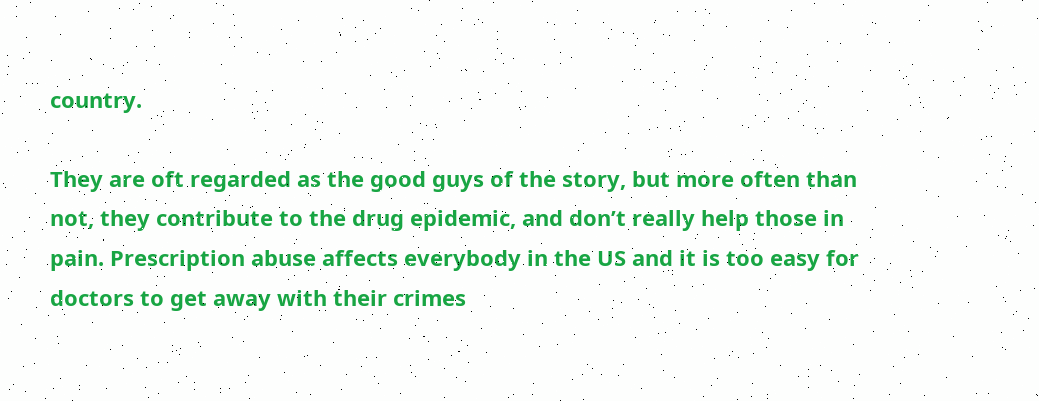country.

They are oft regarded as the good guys of the story, but more often than not, they contribute to the drug epidemic, and don’t really help those in pain. Prescription abuse affects everybody in the US and it is too easy for doctors to get away with their crimes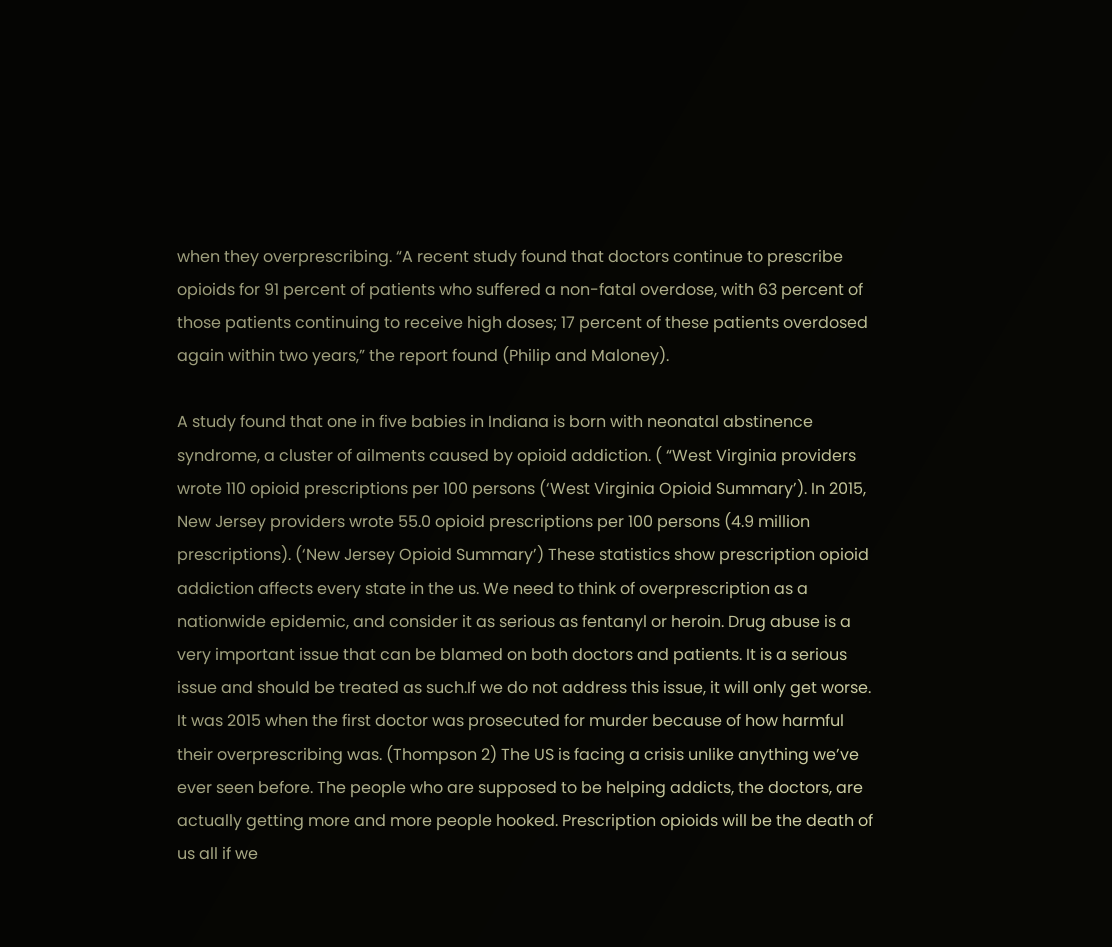when they overprescribing. “A recent study found that doctors continue to prescribe opioids for 91 percent of patients who suffered a non-fatal overdose, with 63 percent of those patients continuing to receive high doses; 17 percent of these patients overdosed again within two years,” the report found (Philip and Maloney).

A study found that one in five babies in Indiana is born with neonatal abstinence syndrome, a cluster of ailments caused by opioid addiction. ( “West Virginia providers wrote 110 opioid prescriptions per 100 persons (‘West Virginia Opioid Summary’). In 2015, New Jersey providers wrote 55.0 opioid prescriptions per 100 persons (4.9 million prescriptions). (‘New Jersey Opioid Summary’) These statistics show prescription opioid addiction affects every state in the us. We need to think of overprescription as a nationwide epidemic, and consider it as serious as fentanyl or heroin. Drug abuse is a very important issue that can be blamed on both doctors and patients. It is a serious issue and should be treated as such.If we do not address this issue, it will only get worse. It was 2015 when the first doctor was prosecuted for murder because of how harmful their overprescribing was. (Thompson 2) The US is facing a crisis unlike anything we’ve ever seen before. The people who are supposed to be helping addicts, the doctors, are actually getting more and more people hooked. Prescription opioids will be the death of us all if we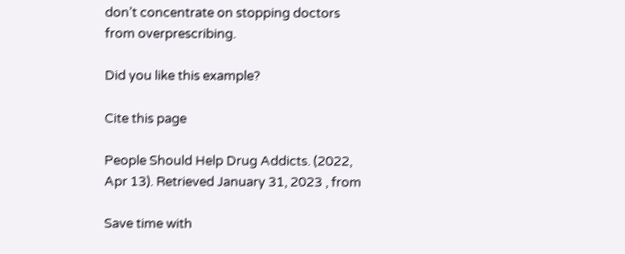don’t concentrate on stopping doctors from overprescribing.

Did you like this example?

Cite this page

People Should Help Drug Addicts. (2022, Apr 13). Retrieved January 31, 2023 , from

Save time with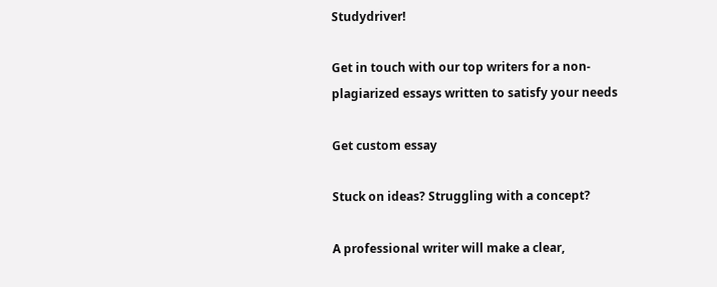Studydriver!

Get in touch with our top writers for a non-plagiarized essays written to satisfy your needs

Get custom essay

Stuck on ideas? Struggling with a concept?

A professional writer will make a clear,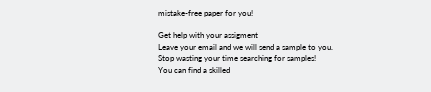mistake-free paper for you!

Get help with your assigment
Leave your email and we will send a sample to you.
Stop wasting your time searching for samples!
You can find a skilled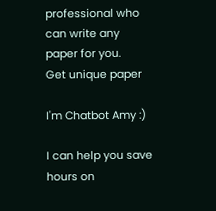professional who can write any paper for you.
Get unique paper

I'm Chatbot Amy :)

I can help you save hours on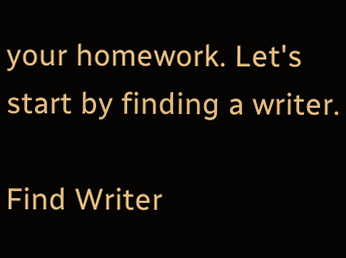your homework. Let's start by finding a writer.

Find Writer